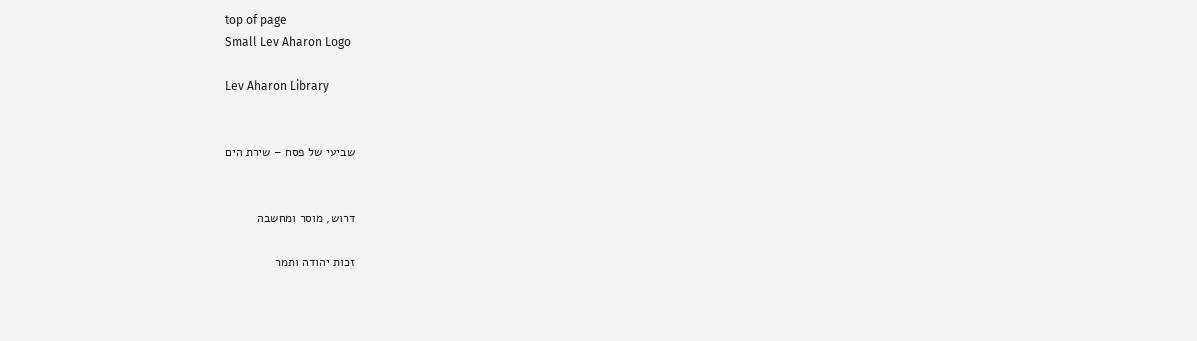top of page
Small Lev Aharon Logo

Lev Aharon Library


שביעי של פסח – שירת הים


דרוש, מוסר ומחשבה

זכות יהודה ותמר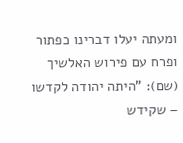ומעתה יעלו דברינו כפתור ופרח עם פירוש האלשיך (שם): "היתה יהודה לקדשו – שקידש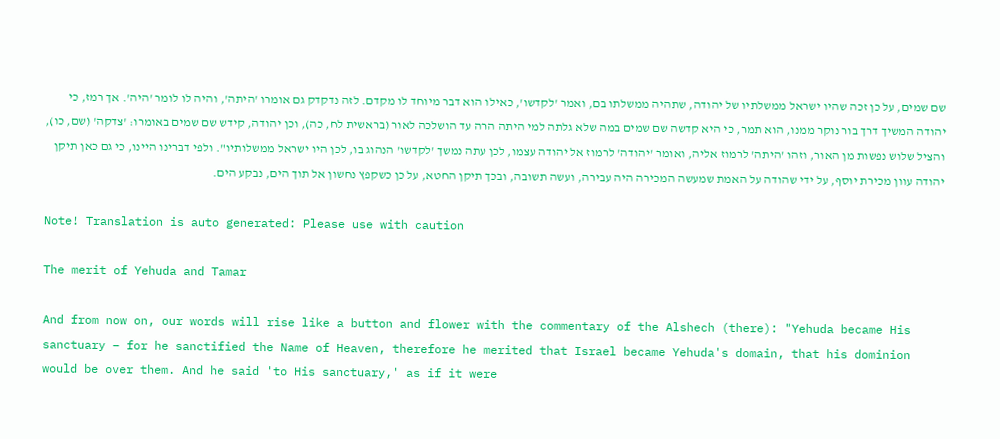שם שמים, על כן זכה שהיו ישראל ממשלתיו של יהודה, שתהיה ממשלתו בם, ואמר 'לקדשו', כאילו הוא דבר מיוחד לו מקדם. לזה נדקדק גם אומרו 'היתה', והיה לו לומר 'היה'. אך רמז, כי יהודה המשיך דרך בור נוקר ממנו, הוא תמר, כי היא קדשה שם שמים במה שלא גלתה למי היתה הרה עד הושלכה לאור (בראשית לח, כה), וכן יהודה, קידש שם שמים באומרו: 'צדקה' (שם, כו), והציל שלוש נפשות מן האור, וזהו 'היתה' לרמוז אליה, ואומר 'יהודה' לרמוז אל יהודה עצמו, לכן עתה נמשך 'לקדשו' הנהוג בו, לכן היו ישראל ממשלותיו". ולפי דברינו היינו, כי גם כאן תיקן יהודה עוון מכירת יוסף, על ידי שהודה על האמת שמעשה המכירה היה עבירה, ועשה תשובה, ובכך תיקן החטא, על כן כשקפץ נחשון אל תוך הים, נבקע הים.

Note! Translation is auto generated: Please use with caution

The merit of Yehuda and Tamar

And from now on, our words will rise like a button and flower with the commentary of the Alshech (there): "Yehuda became His sanctuary – for he sanctified the Name of Heaven, therefore he merited that Israel became Yehuda's domain, that his dominion would be over them. And he said 'to His sanctuary,' as if it were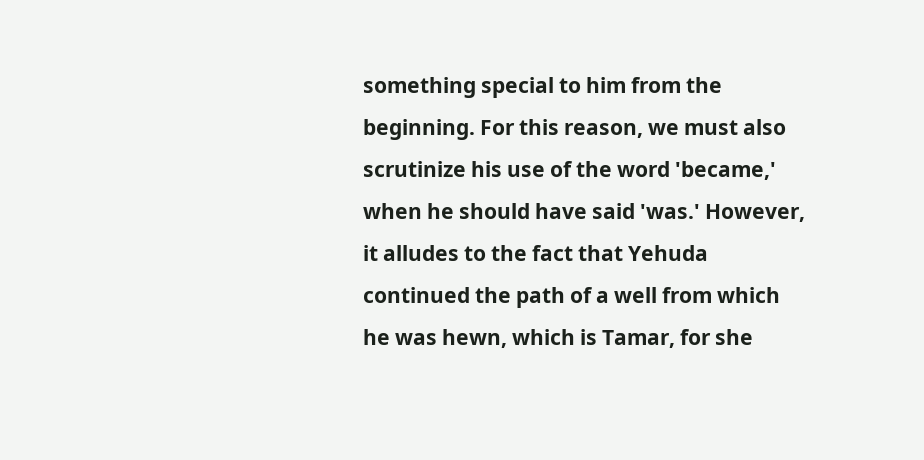something special to him from the beginning. For this reason, we must also scrutinize his use of the word 'became,' when he should have said 'was.' However, it alludes to the fact that Yehuda continued the path of a well from which he was hewn, which is Tamar, for she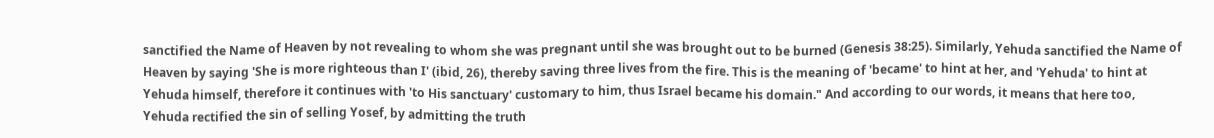sanctified the Name of Heaven by not revealing to whom she was pregnant until she was brought out to be burned (Genesis 38:25). Similarly, Yehuda sanctified the Name of Heaven by saying 'She is more righteous than I' (ibid, 26), thereby saving three lives from the fire. This is the meaning of 'became' to hint at her, and 'Yehuda' to hint at Yehuda himself, therefore it continues with 'to His sanctuary' customary to him, thus Israel became his domain." And according to our words, it means that here too, Yehuda rectified the sin of selling Yosef, by admitting the truth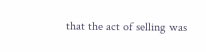that the act of selling was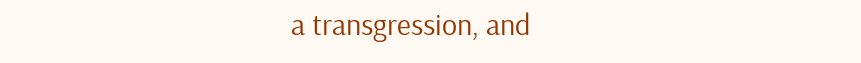a transgression, and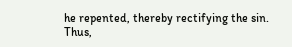he repented, thereby rectifying the sin. Thus,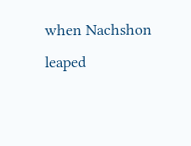when Nachshon leaped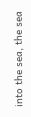into the sea, the sea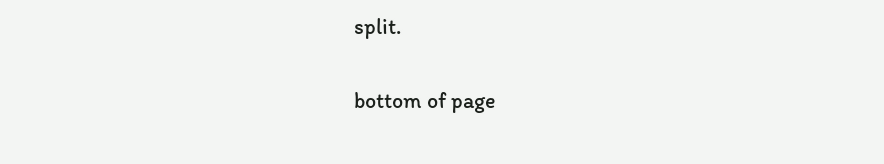split.

bottom of page